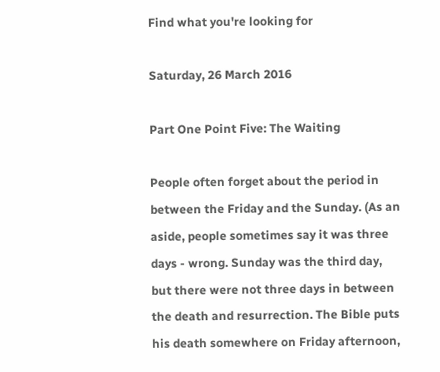Find what you're looking for

Saturday, 26 March 2016

Part One Point Five: The Waiting

People often forget about the period in between the Friday and the Sunday. (As an aside, people sometimes say it was three days - wrong. Sunday was the third day, but there were not three days in between the death and resurrection. The Bible puts his death somewhere on Friday afternoon,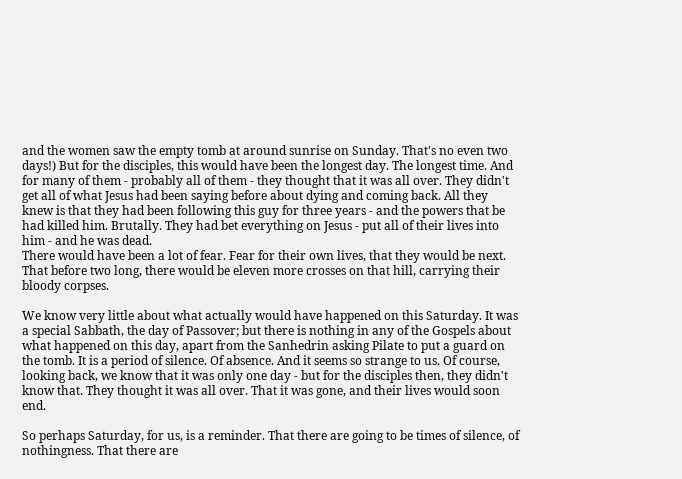and the women saw the empty tomb at around sunrise on Sunday. That's no even two days!) But for the disciples, this would have been the longest day. The longest time. And for many of them - probably all of them - they thought that it was all over. They didn't get all of what Jesus had been saying before about dying and coming back. All they knew is that they had been following this guy for three years - and the powers that be had killed him. Brutally. They had bet everything on Jesus - put all of their lives into him - and he was dead.
There would have been a lot of fear. Fear for their own lives, that they would be next. That before two long, there would be eleven more crosses on that hill, carrying their bloody corpses.

We know very little about what actually would have happened on this Saturday. It was a special Sabbath, the day of Passover; but there is nothing in any of the Gospels about what happened on this day, apart from the Sanhedrin asking Pilate to put a guard on the tomb. It is a period of silence. Of absence. And it seems so strange to us. Of course, looking back, we know that it was only one day - but for the disciples then, they didn't know that. They thought it was all over. That it was gone, and their lives would soon end.

So perhaps Saturday, for us, is a reminder. That there are going to be times of silence, of nothingness. That there are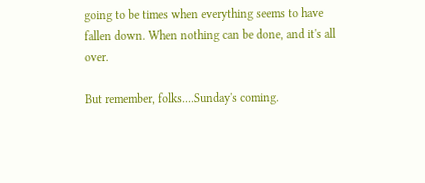going to be times when everything seems to have fallen down. When nothing can be done, and it's all over.

But remember, folks....Sunday's coming.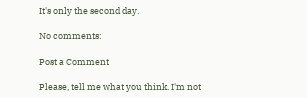It's only the second day.

No comments:

Post a Comment

Please, tell me what you think. I'm not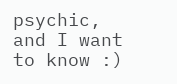psychic, and I want to know :)